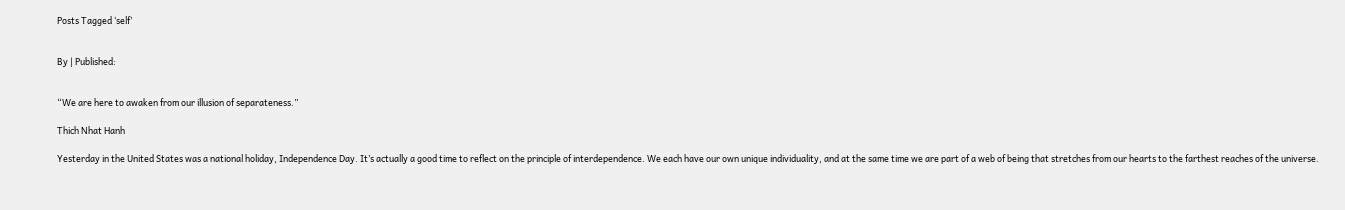Posts Tagged ‘self’


By | Published:


“We are here to awaken from our illusion of separateness.”

Thich Nhat Hanh

Yesterday in the United States was a national holiday, Independence Day. It’s actually a good time to reflect on the principle of interdependence. We each have our own unique individuality, and at the same time we are part of a web of being that stretches from our hearts to the farthest reaches of the universe.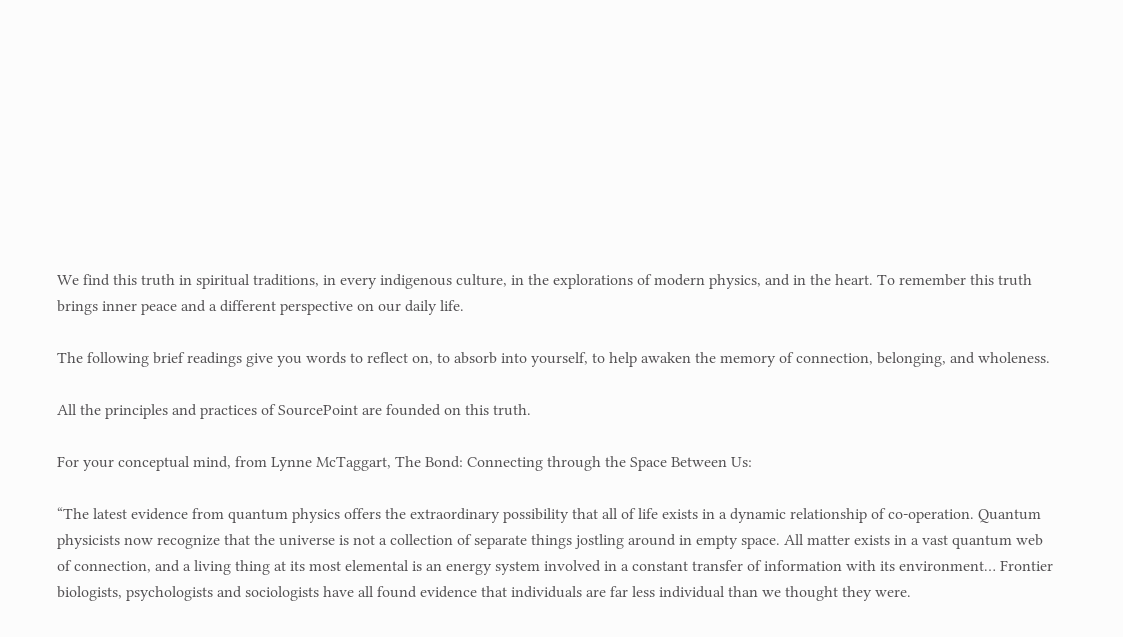We find this truth in spiritual traditions, in every indigenous culture, in the explorations of modern physics, and in the heart. To remember this truth brings inner peace and a different perspective on our daily life.

The following brief readings give you words to reflect on, to absorb into yourself, to help awaken the memory of connection, belonging, and wholeness.

All the principles and practices of SourcePoint are founded on this truth.

For your conceptual mind, from Lynne McTaggart, The Bond: Connecting through the Space Between Us:

“The latest evidence from quantum physics offers the extraordinary possibility that all of life exists in a dynamic relationship of co-operation. Quantum physicists now recognize that the universe is not a collection of separate things jostling around in empty space. All matter exists in a vast quantum web of connection, and a living thing at its most elemental is an energy system involved in a constant transfer of information with its environment… Frontier biologists, psychologists and sociologists have all found evidence that individuals are far less individual than we thought they were.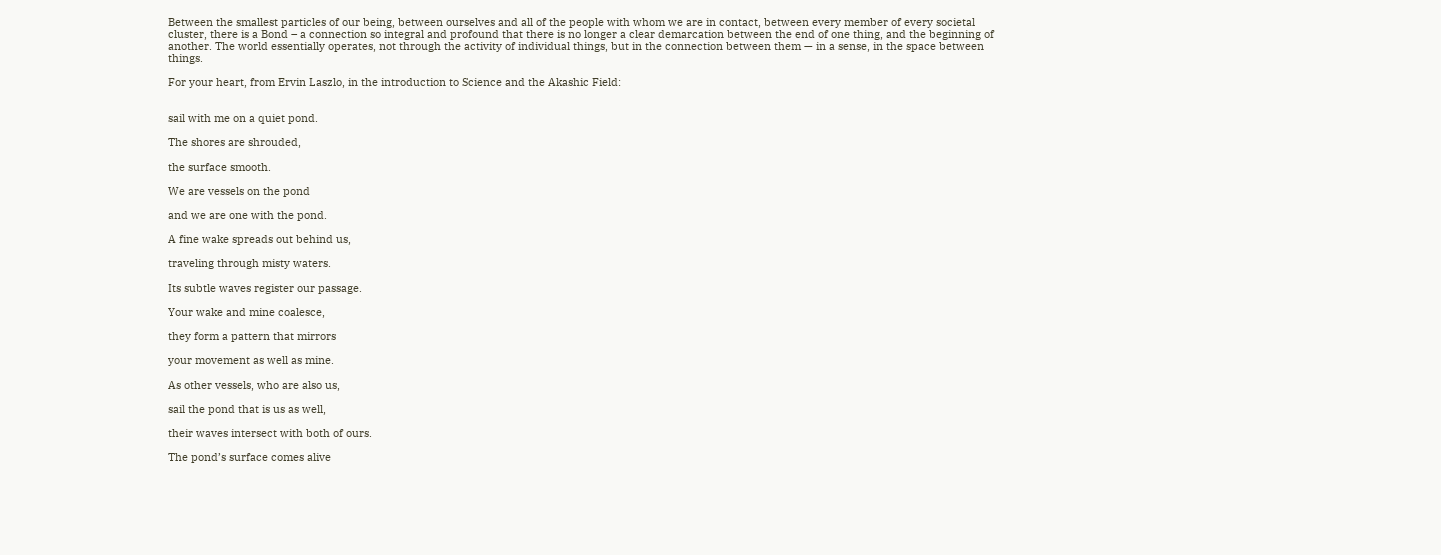Between the smallest particles of our being, between ourselves and all of the people with whom we are in contact, between every member of every societal cluster, there is a Bond – a connection so integral and profound that there is no longer a clear demarcation between the end of one thing, and the beginning of another. The world essentially operates, not through the activity of individual things, but in the connection between them — in a sense, in the space between things.

For your heart, from Ervin Laszlo, in the introduction to Science and the Akashic Field:


sail with me on a quiet pond.

The shores are shrouded,

the surface smooth.

We are vessels on the pond

and we are one with the pond.

A fine wake spreads out behind us,

traveling through misty waters.

Its subtle waves register our passage.

Your wake and mine coalesce,

they form a pattern that mirrors

your movement as well as mine.

As other vessels, who are also us,

sail the pond that is us as well,

their waves intersect with both of ours.

The pond’s surface comes alive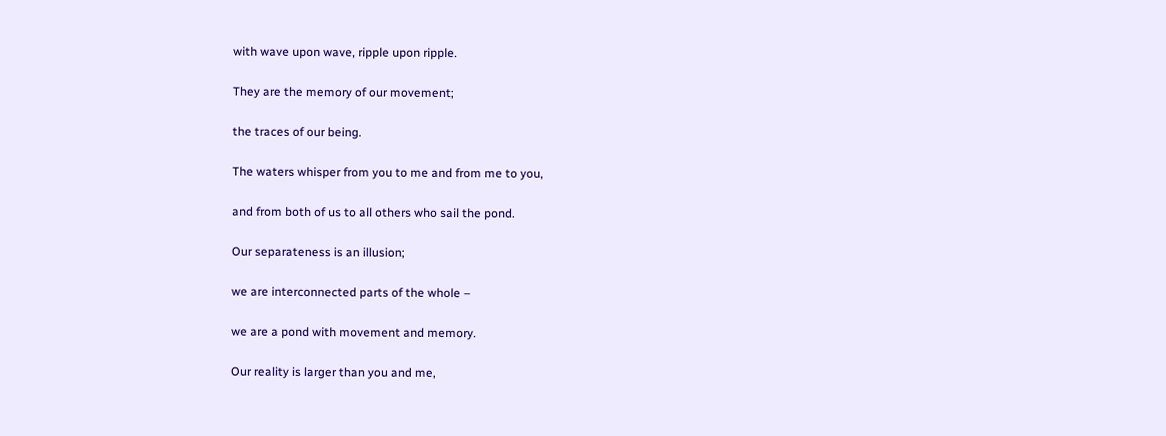with wave upon wave, ripple upon ripple.

They are the memory of our movement;

the traces of our being.

The waters whisper from you to me and from me to you,

and from both of us to all others who sail the pond.

Our separateness is an illusion;

we are interconnected parts of the whole –

we are a pond with movement and memory.

Our reality is larger than you and me,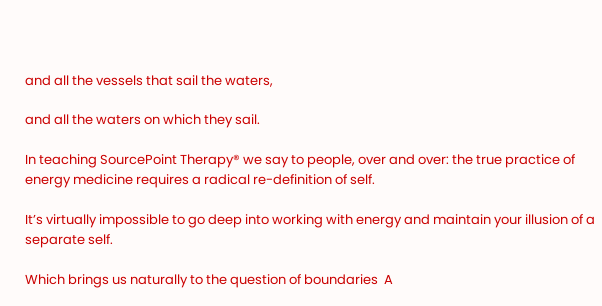and all the vessels that sail the waters,

and all the waters on which they sail.

In teaching SourcePoint Therapy® we say to people, over and over: the true practice of energy medicine requires a radical re-definition of self.

It’s virtually impossible to go deep into working with energy and maintain your illusion of a separate self.

Which brings us naturally to the question of boundaries  A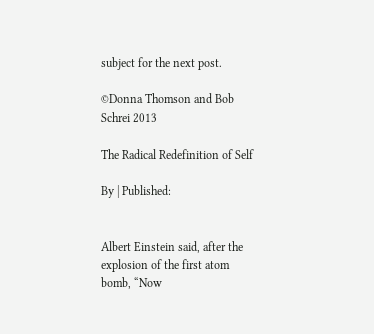subject for the next post.

©Donna Thomson and Bob Schrei 2013

The Radical Redefinition of Self

By | Published:


Albert Einstein said, after the explosion of the first atom bomb, “Now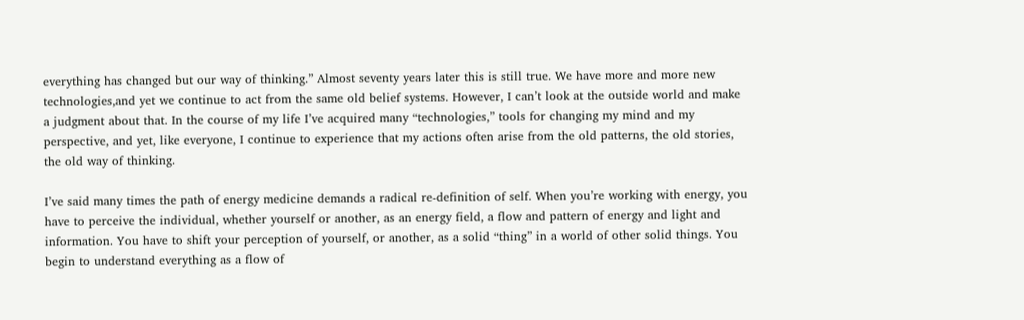everything has changed but our way of thinking.” Almost seventy years later this is still true. We have more and more new technologies,and yet we continue to act from the same old belief systems. However, I can’t look at the outside world and make a judgment about that. In the course of my life I’ve acquired many “technologies,” tools for changing my mind and my perspective, and yet, like everyone, I continue to experience that my actions often arise from the old patterns, the old stories, the old way of thinking.

I’ve said many times the path of energy medicine demands a radical re-definition of self. When you’re working with energy, you have to perceive the individual, whether yourself or another, as an energy field, a flow and pattern of energy and light and information. You have to shift your perception of yourself, or another, as a solid “thing” in a world of other solid things. You begin to understand everything as a flow of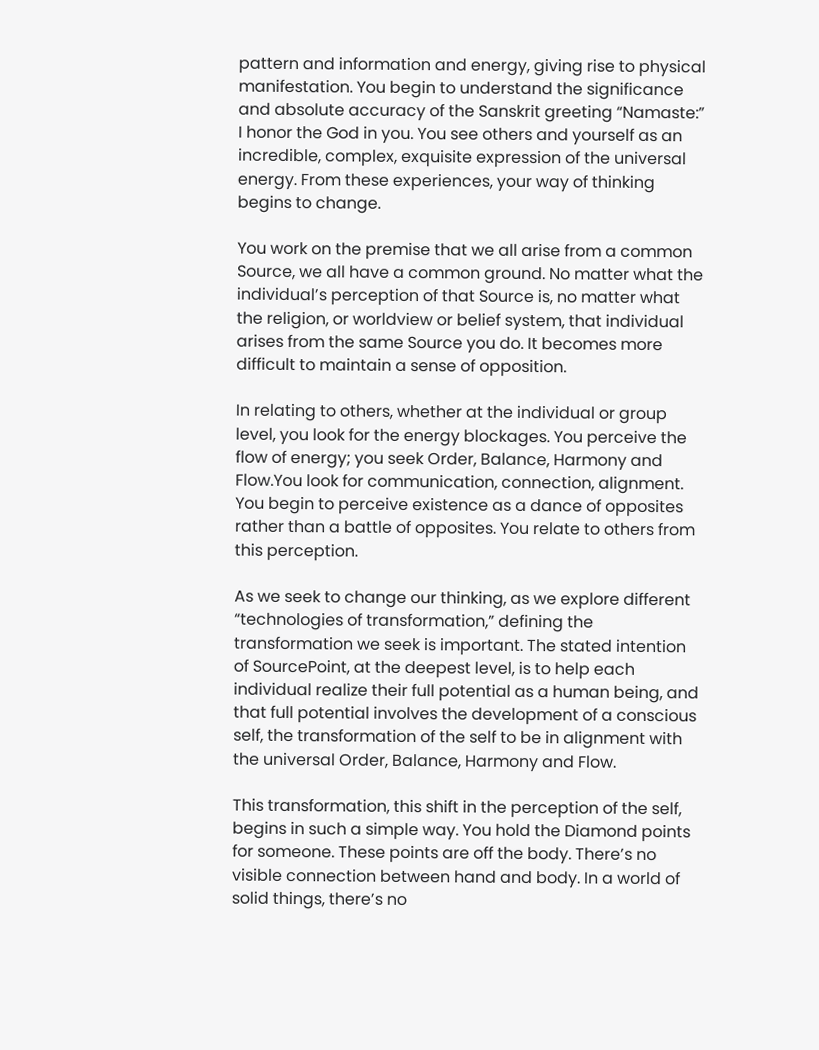pattern and information and energy, giving rise to physical manifestation. You begin to understand the significance and absolute accuracy of the Sanskrit greeting “Namaste:” I honor the God in you. You see others and yourself as an incredible, complex, exquisite expression of the universal energy. From these experiences, your way of thinking begins to change.

You work on the premise that we all arise from a common Source, we all have a common ground. No matter what the individual’s perception of that Source is, no matter what the religion, or worldview or belief system, that individual arises from the same Source you do. It becomes more difficult to maintain a sense of opposition.

In relating to others, whether at the individual or group level, you look for the energy blockages. You perceive the flow of energy; you seek Order, Balance, Harmony and Flow.You look for communication, connection, alignment. You begin to perceive existence as a dance of opposites rather than a battle of opposites. You relate to others from this perception.

As we seek to change our thinking, as we explore different “technologies of transformation,” defining the transformation we seek is important. The stated intention of SourcePoint, at the deepest level, is to help each individual realize their full potential as a human being, and that full potential involves the development of a conscious self, the transformation of the self to be in alignment with the universal Order, Balance, Harmony and Flow.

This transformation, this shift in the perception of the self, begins in such a simple way. You hold the Diamond points for someone. These points are off the body. There’s no visible connection between hand and body. In a world of solid things, there’s no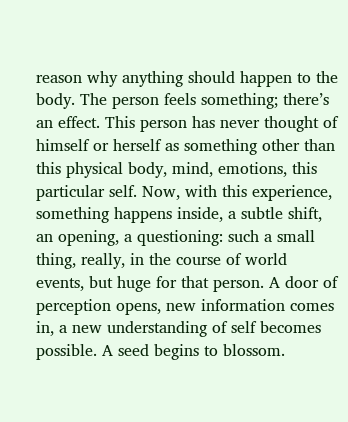reason why anything should happen to the body. The person feels something; there’s an effect. This person has never thought of himself or herself as something other than this physical body, mind, emotions, this particular self. Now, with this experience, something happens inside, a subtle shift, an opening, a questioning: such a small thing, really, in the course of world events, but huge for that person. A door of perception opens, new information comes in, a new understanding of self becomes possible. A seed begins to blossom.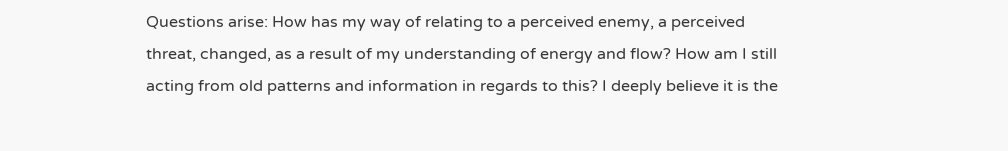Questions arise: How has my way of relating to a perceived enemy, a perceived threat, changed, as a result of my understanding of energy and flow? How am I still acting from old patterns and information in regards to this? I deeply believe it is the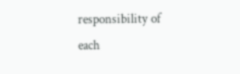responsibility of each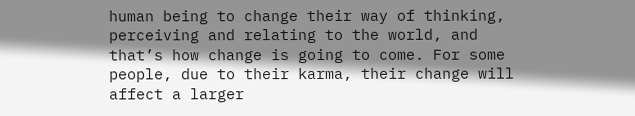human being to change their way of thinking, perceiving and relating to the world, and that’s how change is going to come. For some people, due to their karma, their change will affect a larger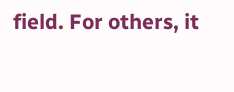field. For others, it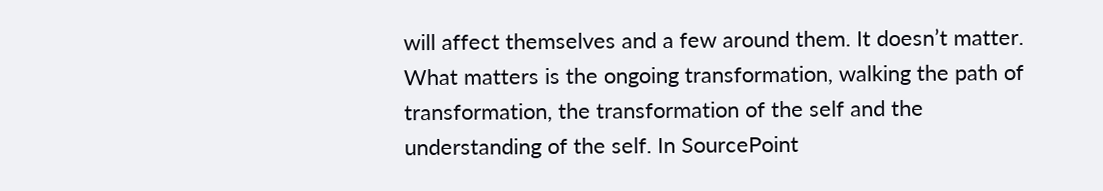will affect themselves and a few around them. It doesn’t matter. What matters is the ongoing transformation, walking the path of transformation, the transformation of the self and the understanding of the self. In SourcePoint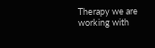Therapy we are working with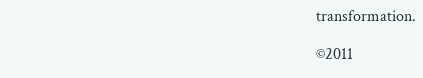transformation.

©2011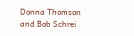Donna Thomson and Bob Schrei